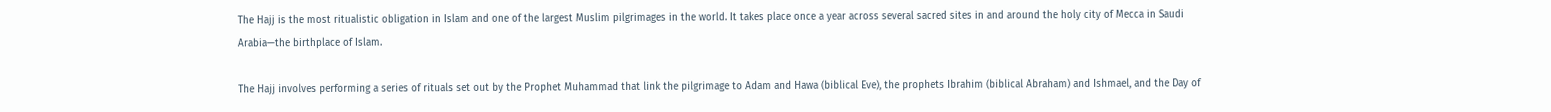The Hajj is the most ritualistic obligation in Islam and one of the largest Muslim pilgrimages in the world. It takes place once a year across several sacred sites in and around the holy city of Mecca in Saudi Arabia—the birthplace of Islam.

The Hajj involves performing a series of rituals set out by the Prophet Muhammad that link the pilgrimage to Adam and Hawa (biblical Eve), the prophets Ibrahim (biblical Abraham) and Ishmael, and the Day of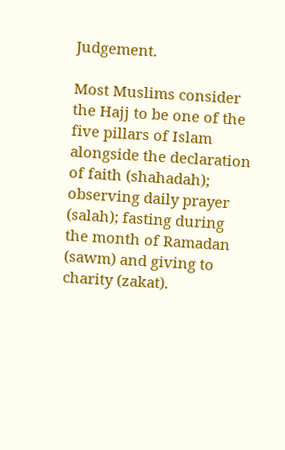Judgement.

Most Muslims consider the Hajj to be one of the five pillars of Islam alongside the declaration of faith (shahadah); observing daily prayer (salah); fasting during the month of Ramadan (sawm) and giving to charity (zakat).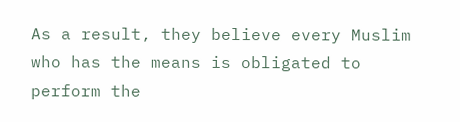As a result, they believe every Muslim who has the means is obligated to perform the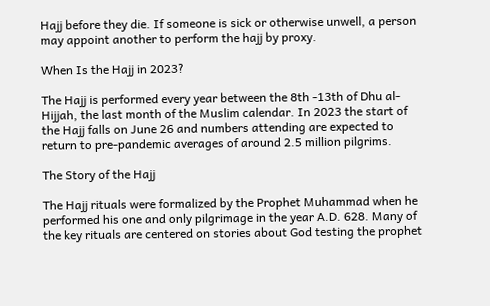Hajj before they die. If someone is sick or otherwise unwell, a person may appoint another to perform the hajj by proxy.

When Is the Hajj in 2023?

The Hajj is performed every year between the 8th -13th of Dhu al-Hijjah, the last month of the Muslim calendar. In 2023 the start of the Hajj falls on June 26 and numbers attending are expected to return to pre-pandemic averages of around 2.5 million pilgrims.

The Story of the Hajj

The Hajj rituals were formalized by the Prophet Muhammad when he performed his one and only pilgrimage in the year A.D. 628. Many of the key rituals are centered on stories about God testing the prophet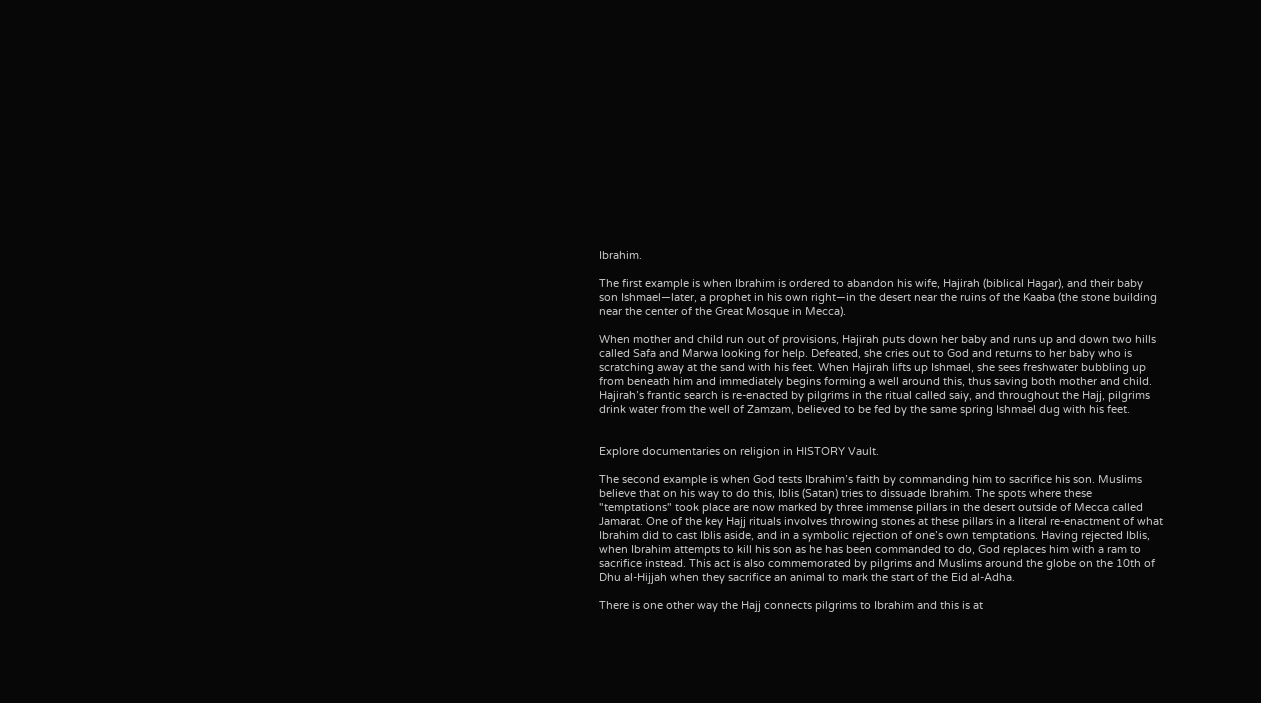Ibrahim.

The first example is when Ibrahim is ordered to abandon his wife, Hajirah (biblical Hagar), and their baby son Ishmael—later, a prophet in his own right—in the desert near the ruins of the Kaaba (the stone building near the center of the Great Mosque in Mecca).

When mother and child run out of provisions, Hajirah puts down her baby and runs up and down two hills called Safa and Marwa looking for help. Defeated, she cries out to God and returns to her baby who is scratching away at the sand with his feet. When Hajirah lifts up Ishmael, she sees freshwater bubbling up from beneath him and immediately begins forming a well around this, thus saving both mother and child. Hajirah’s frantic search is re-enacted by pilgrims in the ritual called saiy, and throughout the Hajj, pilgrims drink water from the well of Zamzam, believed to be fed by the same spring Ishmael dug with his feet.


Explore documentaries on religion in HISTORY Vault.

The second example is when God tests Ibrahim’s faith by commanding him to sacrifice his son. Muslims believe that on his way to do this, Iblis (Satan) tries to dissuade Ibrahim. The spots where these "temptations" took place are now marked by three immense pillars in the desert outside of Mecca called Jamarat. One of the key Hajj rituals involves throwing stones at these pillars in a literal re-enactment of what Ibrahim did to cast Iblis aside, and in a symbolic rejection of one’s own temptations. Having rejected Iblis, when Ibrahim attempts to kill his son as he has been commanded to do, God replaces him with a ram to sacrifice instead. This act is also commemorated by pilgrims and Muslims around the globe on the 10th of Dhu al-Hijjah when they sacrifice an animal to mark the start of the Eid al-Adha.

There is one other way the Hajj connects pilgrims to Ibrahim and this is at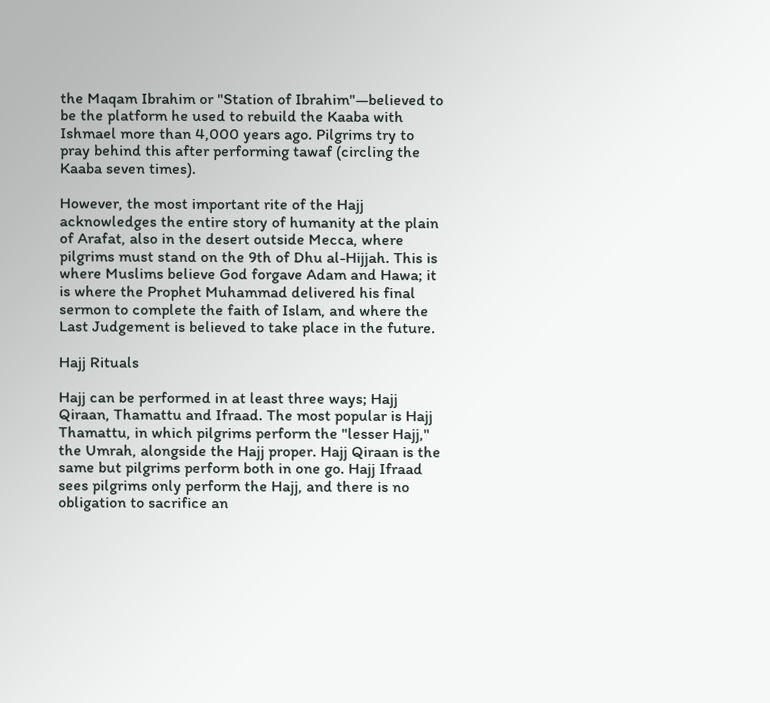the Maqam Ibrahim or "Station of Ibrahim"—believed to be the platform he used to rebuild the Kaaba with Ishmael more than 4,000 years ago. Pilgrims try to pray behind this after performing tawaf (circling the Kaaba seven times).

However, the most important rite of the Hajj acknowledges the entire story of humanity at the plain of Arafat, also in the desert outside Mecca, where pilgrims must stand on the 9th of Dhu al-Hijjah. This is where Muslims believe God forgave Adam and Hawa; it is where the Prophet Muhammad delivered his final sermon to complete the faith of Islam, and where the Last Judgement is believed to take place in the future.

Hajj Rituals

Hajj can be performed in at least three ways; Hajj Qiraan, Thamattu and Ifraad. The most popular is Hajj Thamattu, in which pilgrims perform the "lesser Hajj," the Umrah, alongside the Hajj proper. Hajj Qiraan is the same but pilgrims perform both in one go. Hajj Ifraad sees pilgrims only perform the Hajj, and there is no obligation to sacrifice an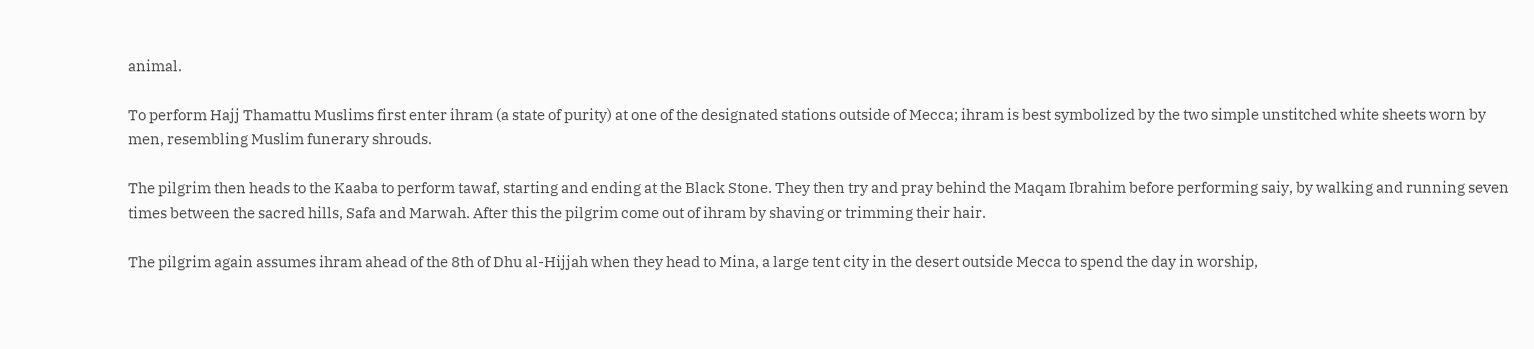animal.

To perform Hajj Thamattu Muslims first enter ihram (a state of purity) at one of the designated stations outside of Mecca; ihram is best symbolized by the two simple unstitched white sheets worn by men, resembling Muslim funerary shrouds.

The pilgrim then heads to the Kaaba to perform tawaf, starting and ending at the Black Stone. They then try and pray behind the Maqam Ibrahim before performing saiy, by walking and running seven times between the sacred hills, Safa and Marwah. After this the pilgrim come out of ihram by shaving or trimming their hair.

The pilgrim again assumes ihram ahead of the 8th of Dhu al-Hijjah when they head to Mina, a large tent city in the desert outside Mecca to spend the day in worship,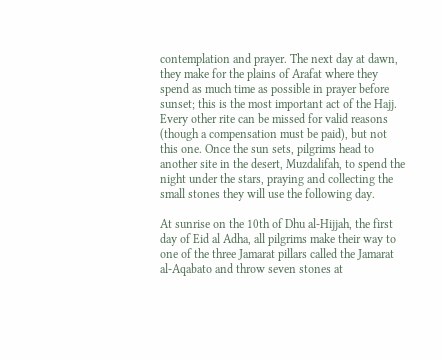contemplation and prayer. The next day at dawn, they make for the plains of Arafat where they spend as much time as possible in prayer before sunset; this is the most important act of the Hajj. Every other rite can be missed for valid reasons (though a compensation must be paid), but not this one. Once the sun sets, pilgrims head to another site in the desert, Muzdalifah, to spend the night under the stars, praying and collecting the small stones they will use the following day.

At sunrise on the 10th of Dhu al-Hijjah, the first day of Eid al Adha, all pilgrims make their way to one of the three Jamarat pillars called the Jamarat al-Aqabato and throw seven stones at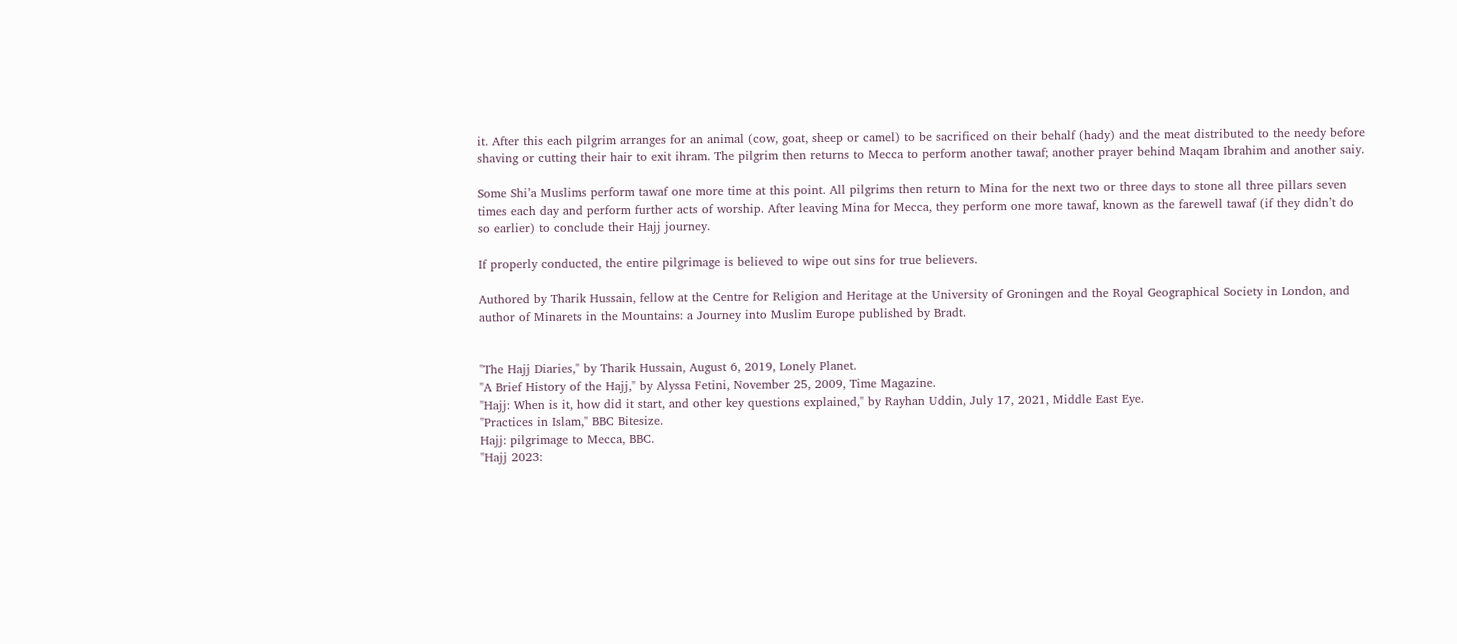it. After this each pilgrim arranges for an animal (cow, goat, sheep or camel) to be sacrificed on their behalf (hady) and the meat distributed to the needy before shaving or cutting their hair to exit ihram. The pilgrim then returns to Mecca to perform another tawaf; another prayer behind Maqam Ibrahim and another saiy.

Some Shi’a Muslims perform tawaf one more time at this point. All pilgrims then return to Mina for the next two or three days to stone all three pillars seven times each day and perform further acts of worship. After leaving Mina for Mecca, they perform one more tawaf, known as the farewell tawaf (if they didn’t do so earlier) to conclude their Hajj journey.

If properly conducted, the entire pilgrimage is believed to wipe out sins for true believers.

Authored by Tharik Hussain, fellow at the Centre for Religion and Heritage at the University of Groningen and the Royal Geographical Society in London, and author of Minarets in the Mountains: a Journey into Muslim Europe published by Bradt.


"The Hajj Diaries," by Tharik Hussain, August 6, 2019, Lonely Planet.
"A Brief History of the Hajj," by Alyssa Fetini, November 25, 2009, Time Magazine.
"Hajj: When is it, how did it start, and other key questions explained," by Rayhan Uddin, July 17, 2021, Middle East Eye.
"Practices in Islam," BBC Bitesize.
Hajj: pilgrimage to Mecca, BBC.
"Hajj 2023: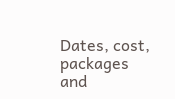Dates, cost, packages and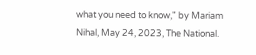what you need to know," by Mariam Nihal, May 24, 2023, The National.